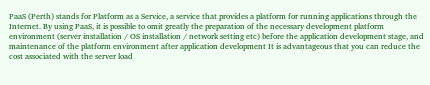PaaS (Perth) stands for Platform as a Service, a service that provides a platform for running applications through the Internet. By using PaaS, it is possible to omit greatly the preparation of the necessary development platform environment (server installation / OS installation / network setting etc) before the application development stage, and maintenance of the platform environment after application development It is advantageous that you can reduce the cost associated with the server load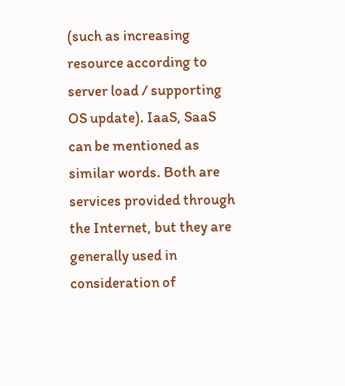(such as increasing resource according to server load / supporting OS update). IaaS, SaaS can be mentioned as similar words. Both are services provided through the Internet, but they are generally used in consideration of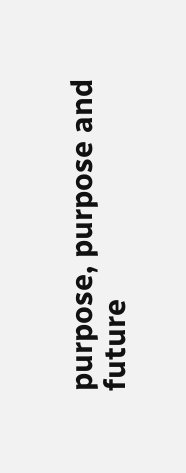purpose, purpose and future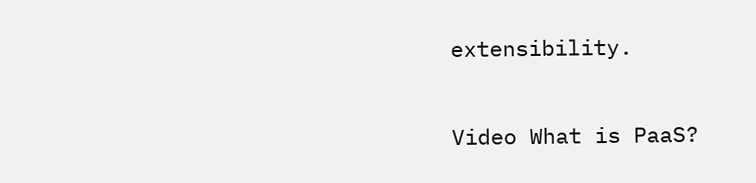extensibility.

Video What is PaaS?